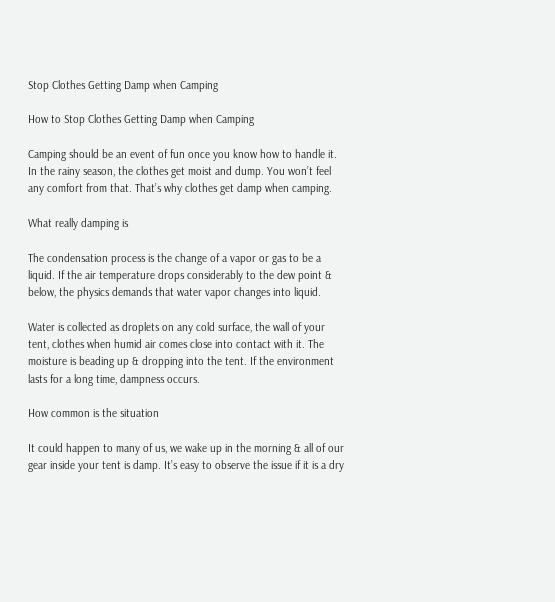Stop Clothes Getting Damp when Camping

How to Stop Clothes Getting Damp when Camping

Camping should be an event of fun once you know how to handle it. In the rainy season, the clothes get moist and dump. You won’t feel any comfort from that. That’s why clothes get damp when camping.

What really damping is

The condensation process is the change of a vapor or gas to be a liquid. If the air temperature drops considerably to the dew point & below, the physics demands that water vapor changes into liquid.

Water is collected as droplets on any cold surface, the wall of your tent, clothes when humid air comes close into contact with it. The moisture is beading up & dropping into the tent. If the environment lasts for a long time, dampness occurs.

How common is the situation

It could happen to many of us, we wake up in the morning & all of our gear inside your tent is damp. It’s easy to observe the issue if it is a dry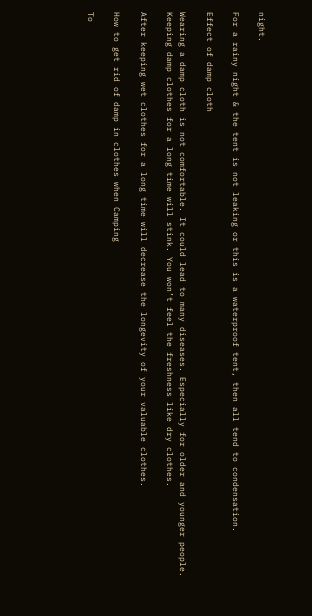night.

For a rainy night & the tent is not leaking or this is a waterproof tent, then all tend to condensation.

Effect of damp cloth

Wearing a damp cloth is not comfortable. It could lead to many diseases. Especially for older and younger people. Keeping damp clothes for a long time will stink. You won’t feel the freshness like dry clothes.

After keeping wet clothes for a long time will decrease the longevity of your valuable clothes.

How to get rid of damp in clothes when Camping

To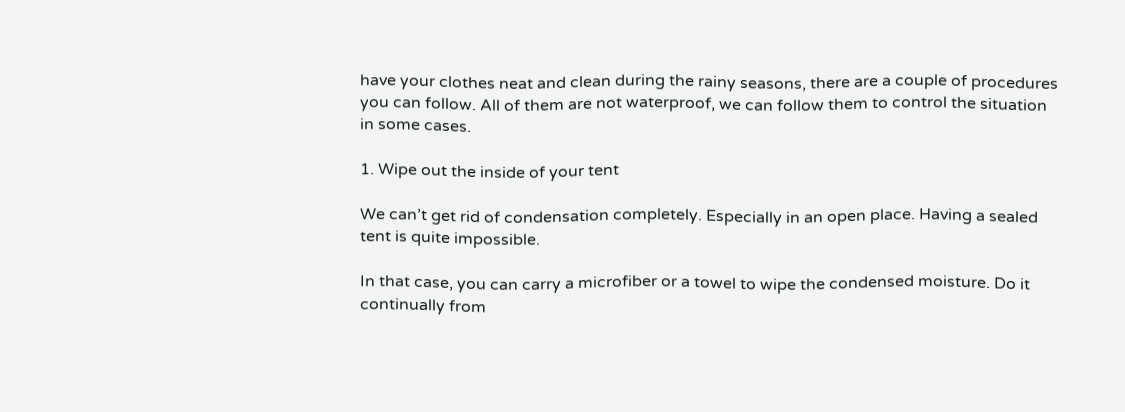have your clothes neat and clean during the rainy seasons, there are a couple of procedures you can follow. All of them are not waterproof, we can follow them to control the situation in some cases.

1. Wipe out the inside of your tent

We can’t get rid of condensation completely. Especially in an open place. Having a sealed tent is quite impossible.

In that case, you can carry a microfiber or a towel to wipe the condensed moisture. Do it continually from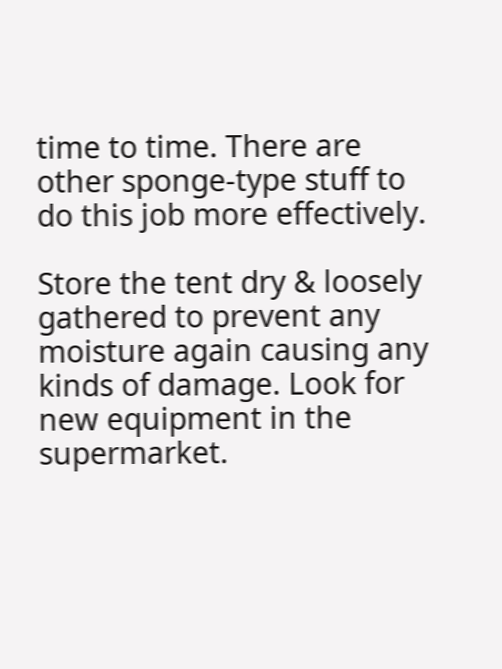time to time. There are other sponge-type stuff to do this job more effectively.

Store the tent dry & loosely gathered to prevent any moisture again causing any kinds of damage. Look for new equipment in the supermarket.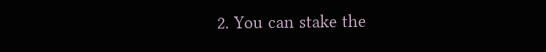2. You can stake the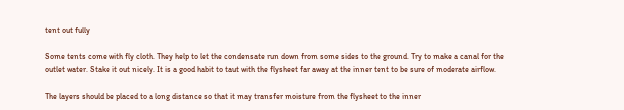tent out fully

Some tents come with fly cloth. They help to let the condensate run down from some sides to the ground. Try to make a canal for the outlet water. Stake it out nicely. It is a good habit to taut with the flysheet far away at the inner tent to be sure of moderate airflow.

The layers should be placed to a long distance so that it may transfer moisture from the flysheet to the inner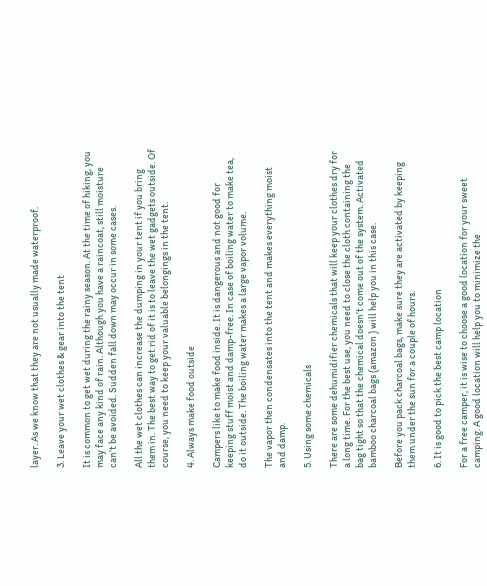layer. As we know that they are not usually made waterproof.

3. Leave your wet clothes & gear into the tent

It is common to get wet during the rainy season. At the time of hiking, you may face any kind of rain. Although you have a raincoat, still moisture can’t be avoided. Sudden fall down may occur in some cases.

All the wet clothes can increase the dumping in your tent if you bring them in. The best way to get rid of it is to leave the wet gadgets outside. Of course, you need to keep your valuable belongings in the tent.

4. Always make food outside

Campers like to make food inside. It is dangerous and not good for keeping stuff moist and damp-free. In case of boiling water to make tea, do it outside. The boiling water makes a large vapor volume.

The vapor then condensates into the tent and makes everything moist and damp.

5. Using some chemicals

There are some dehumidifier chemicals that will keep your clothes dry for a long time. For the best use, you need to close the cloth containing the bag tight so that the chemical doesn’t come out of the system. Activated bamboo charcoal bags (amazon ) will help you in this case.

Before you pack charcoal bags, make sure they are activated by keeping them under the sun for a couple of hours.

6. It is good to pick the best camp location

For a free camper, it is wise to choose a good location for your sweet camping. A good location will help you to minimize the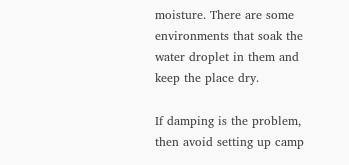moisture. There are some environments that soak the water droplet in them and keep the place dry.

If damping is the problem, then avoid setting up camp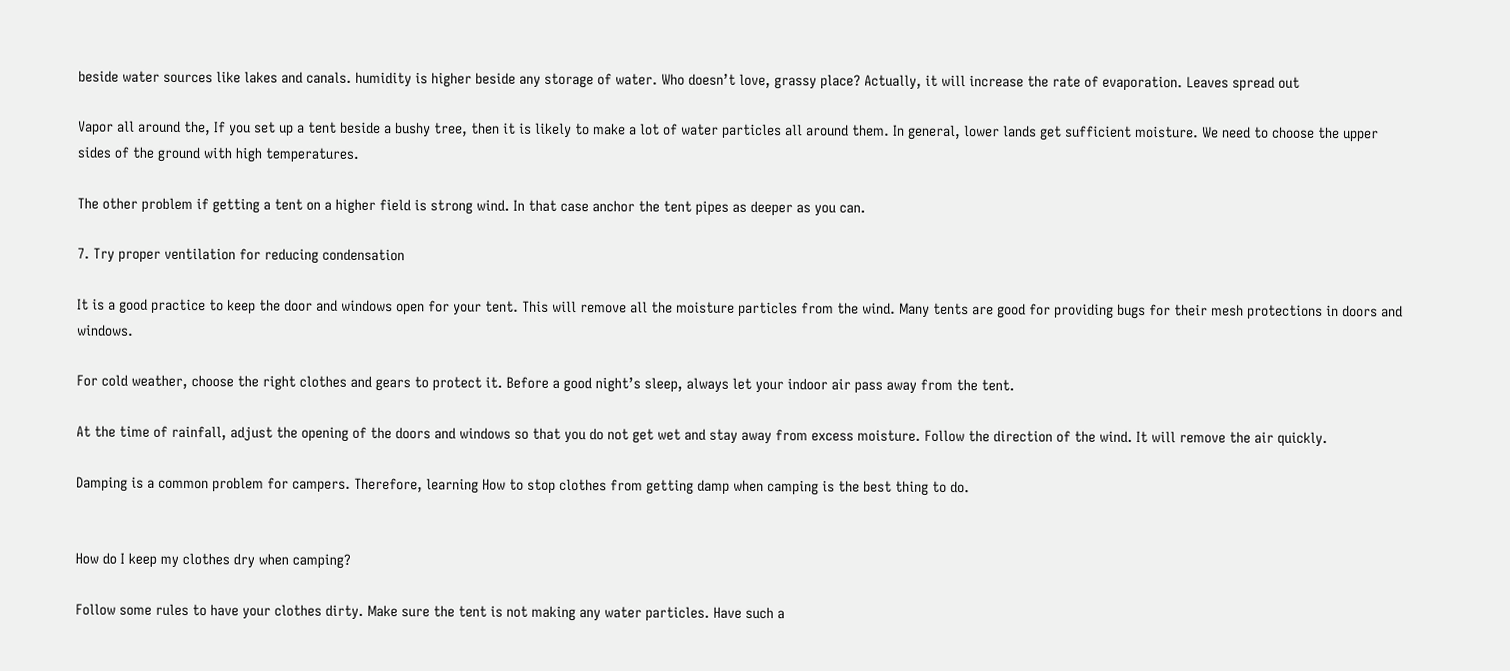beside water sources like lakes and canals. humidity is higher beside any storage of water. Who doesn’t love, grassy place? Actually, it will increase the rate of evaporation. Leaves spread out

Vapor all around the, If you set up a tent beside a bushy tree, then it is likely to make a lot of water particles all around them. In general, lower lands get sufficient moisture. We need to choose the upper sides of the ground with high temperatures.

The other problem if getting a tent on a higher field is strong wind. In that case anchor the tent pipes as deeper as you can.

7. Try proper ventilation for reducing condensation

It is a good practice to keep the door and windows open for your tent. This will remove all the moisture particles from the wind. Many tents are good for providing bugs for their mesh protections in doors and windows.

For cold weather, choose the right clothes and gears to protect it. Before a good night’s sleep, always let your indoor air pass away from the tent.

At the time of rainfall, adjust the opening of the doors and windows so that you do not get wet and stay away from excess moisture. Follow the direction of the wind. It will remove the air quickly.

Damping is a common problem for campers. Therefore, learning How to stop clothes from getting damp when camping is the best thing to do.


How do I keep my clothes dry when camping?

Follow some rules to have your clothes dirty. Make sure the tent is not making any water particles. Have such a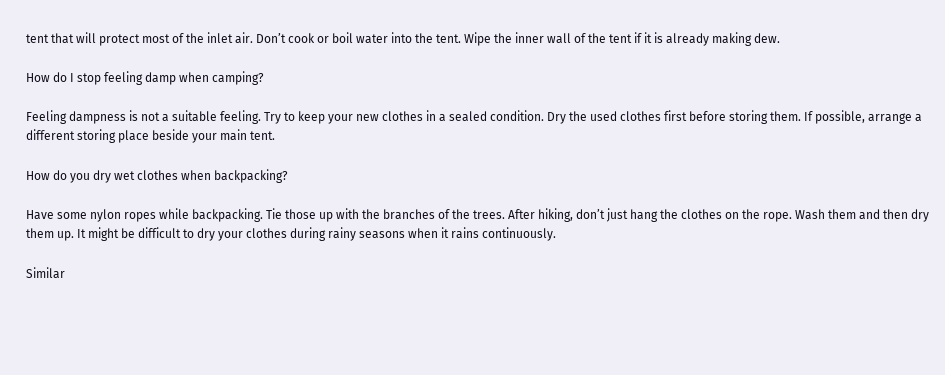tent that will protect most of the inlet air. Don’t cook or boil water into the tent. Wipe the inner wall of the tent if it is already making dew.

How do I stop feeling damp when camping?

Feeling dampness is not a suitable feeling. Try to keep your new clothes in a sealed condition. Dry the used clothes first before storing them. If possible, arrange a different storing place beside your main tent.

How do you dry wet clothes when backpacking?

Have some nylon ropes while backpacking. Tie those up with the branches of the trees. After hiking, don’t just hang the clothes on the rope. Wash them and then dry them up. It might be difficult to dry your clothes during rainy seasons when it rains continuously.

Similar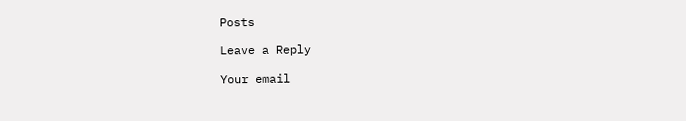Posts

Leave a Reply

Your email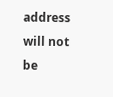address will not be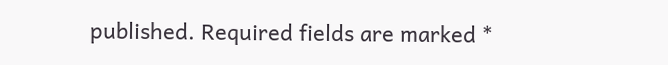published. Required fields are marked *